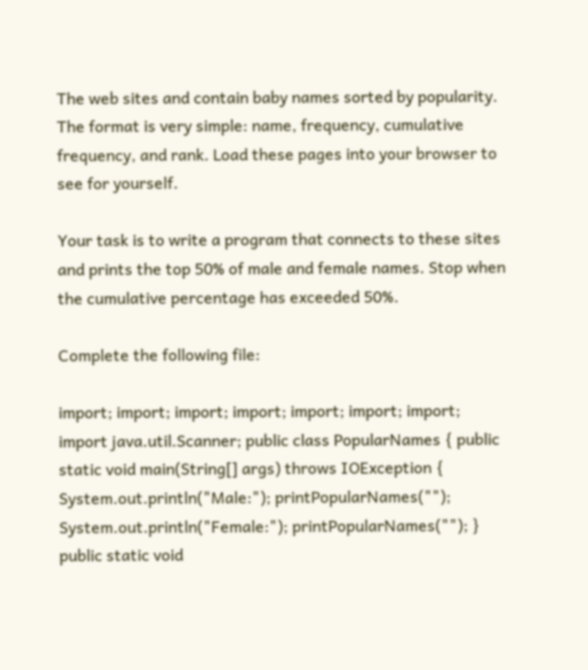The web sites and contain baby names sorted by popularity. The format is very simple: name, frequency, cumulative frequency, and rank. Load these pages into your browser to see for yourself.

Your task is to write a program that connects to these sites and prints the top 50% of male and female names. Stop when the cumulative percentage has exceeded 50%.

Complete the following file:

import; import; import; import; import; import; import; import java.util.Scanner; public class PopularNames { public static void main(String[] args) throws IOException { System.out.println("Male:"); printPopularNames(""); System.out.println("Female:"); printPopularNames(""); } public static void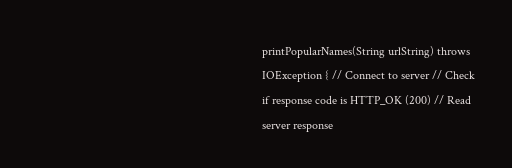printPopularNames(String urlString) throws IOException { // Connect to server // Check if response code is HTTP_OK (200) // Read server response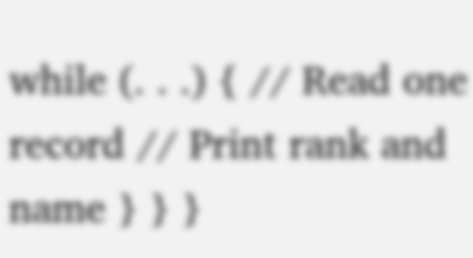while (. . .) { // Read one record // Print rank and name } } }